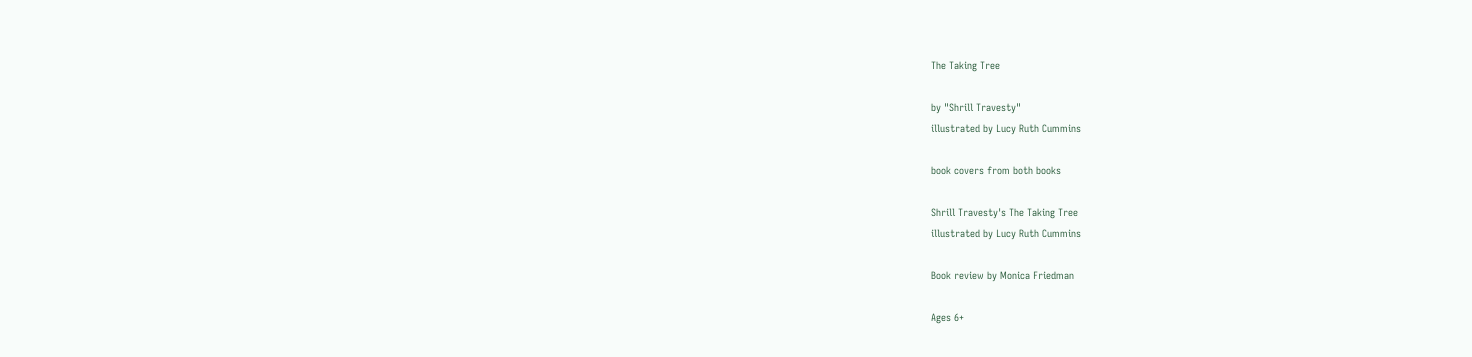The Taking Tree

by "Shrill Travesty"
illustrated by Lucy Ruth Cummins

book covers from both books

Shrill Travesty's The Taking Tree
illustrated by Lucy Ruth Cummins

Book review by Monica Friedman

Ages 6+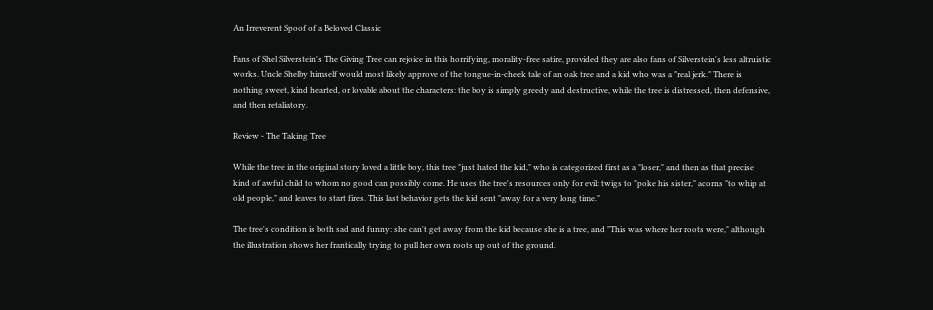An Irreverent Spoof of a Beloved Classic

Fans of Shel Silverstein's The Giving Tree can rejoice in this horrifying, morality-free satire, provided they are also fans of Silverstein's less altruistic works. Uncle Shelby himself would most likely approve of the tongue-in-cheek tale of an oak tree and a kid who was a "real jerk." There is nothing sweet, kind hearted, or lovable about the characters: the boy is simply greedy and destructive, while the tree is distressed, then defensive, and then retaliatory.

Review - The Taking Tree

While the tree in the original story loved a little boy, this tree "just hated the kid," who is categorized first as a "loser," and then as that precise kind of awful child to whom no good can possibly come. He uses the tree's resources only for evil: twigs to "poke his sister," acorns "to whip at old people," and leaves to start fires. This last behavior gets the kid sent "away for a very long time."

The tree's condition is both sad and funny: she can't get away from the kid because she is a tree, and "This was where her roots were," although the illustration shows her frantically trying to pull her own roots up out of the ground.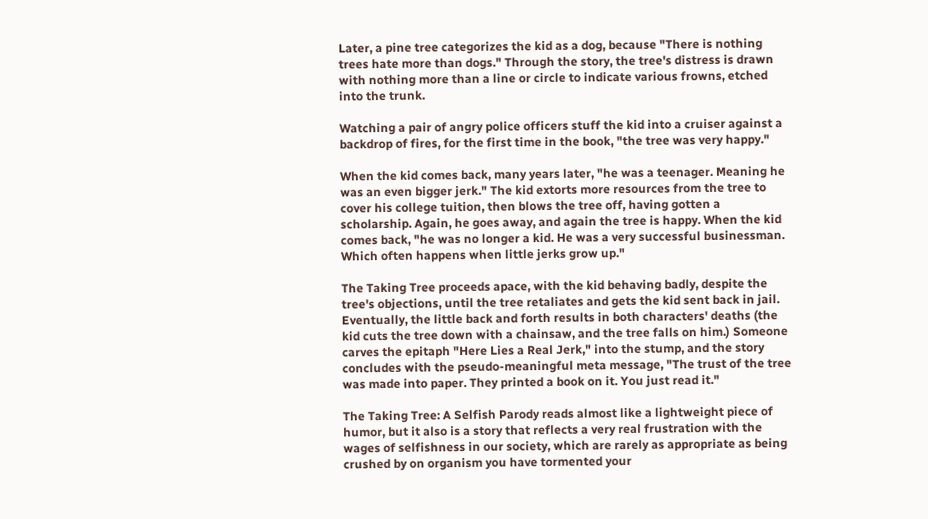Later, a pine tree categorizes the kid as a dog, because "There is nothing trees hate more than dogs." Through the story, the tree's distress is drawn with nothing more than a line or circle to indicate various frowns, etched into the trunk.

Watching a pair of angry police officers stuff the kid into a cruiser against a backdrop of fires, for the first time in the book, "the tree was very happy."

When the kid comes back, many years later, "he was a teenager. Meaning he was an even bigger jerk." The kid extorts more resources from the tree to cover his college tuition, then blows the tree off, having gotten a scholarship. Again, he goes away, and again the tree is happy. When the kid comes back, "he was no longer a kid. He was a very successful businessman. Which often happens when little jerks grow up."

The Taking Tree proceeds apace, with the kid behaving badly, despite the tree's objections, until the tree retaliates and gets the kid sent back in jail. Eventually, the little back and forth results in both characters' deaths (the kid cuts the tree down with a chainsaw, and the tree falls on him.) Someone carves the epitaph "Here Lies a Real Jerk," into the stump, and the story concludes with the pseudo-meaningful meta message, "The trust of the tree was made into paper. They printed a book on it. You just read it."

The Taking Tree: A Selfish Parody reads almost like a lightweight piece of humor, but it also is a story that reflects a very real frustration with the wages of selfishness in our society, which are rarely as appropriate as being crushed by on organism you have tormented your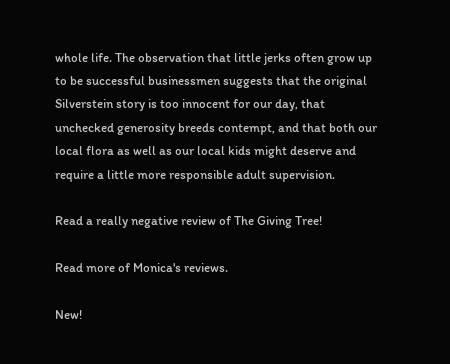whole life. The observation that little jerks often grow up to be successful businessmen suggests that the original Silverstein story is too innocent for our day, that unchecked generosity breeds contempt, and that both our local flora as well as our local kids might deserve and require a little more responsible adult supervision.

Read a really negative review of The Giving Tree!

Read more of Monica's reviews.

New!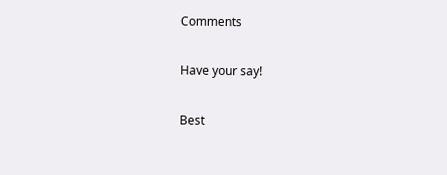Comments

Have your say!

Best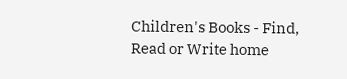Children's Books - Find, Read or Write home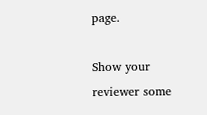page.

Show your reviewer some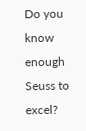Do you know enough Seuss to excel?